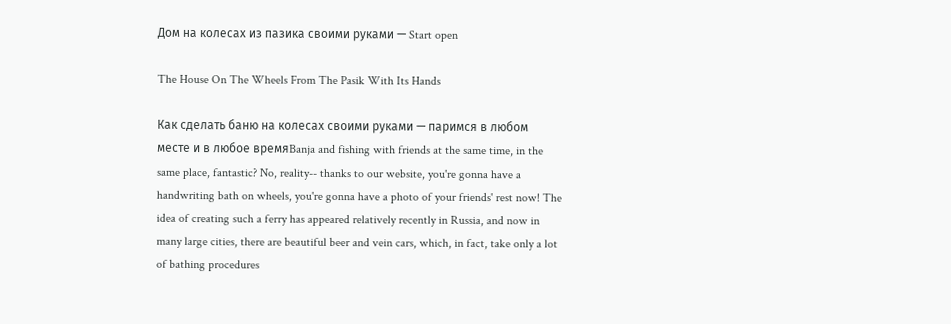Дом на колесах из пазика своими руками — Start open

The House On The Wheels From The Pasik With Its Hands

Как сделать баню на колесах своими руками — паримся в любом месте и в любое времяBanja and fishing with friends at the same time, in the same place, fantastic? No, reality-- thanks to our website, you're gonna have a handwriting bath on wheels, you're gonna have a photo of your friends' rest now! The idea of creating such a ferry has appeared relatively recently in Russia, and now in many large cities, there are beautiful beer and vein cars, which, in fact, take only a lot of bathing procedures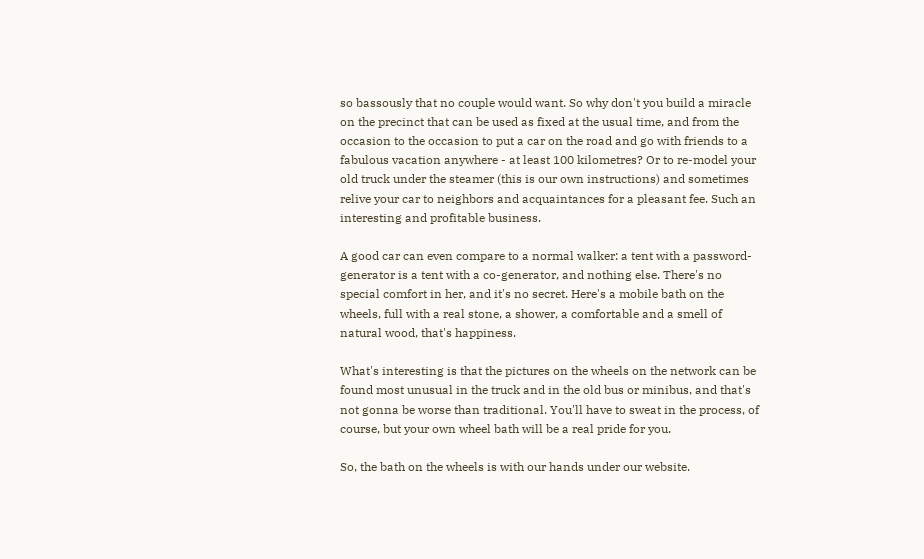so bassously that no couple would want. So why don't you build a miracle on the precinct that can be used as fixed at the usual time, and from the occasion to the occasion to put a car on the road and go with friends to a fabulous vacation anywhere - at least 100 kilometres? Or to re-model your old truck under the steamer (this is our own instructions) and sometimes relive your car to neighbors and acquaintances for a pleasant fee. Such an interesting and profitable business.

A good car can even compare to a normal walker: a tent with a password-generator is a tent with a co-generator, and nothing else. There's no special comfort in her, and it's no secret. Here's a mobile bath on the wheels, full with a real stone, a shower, a comfortable and a smell of natural wood, that's happiness.

What's interesting is that the pictures on the wheels on the network can be found most unusual in the truck and in the old bus or minibus, and that's not gonna be worse than traditional. You'll have to sweat in the process, of course, but your own wheel bath will be a real pride for you.

So, the bath on the wheels is with our hands under our website.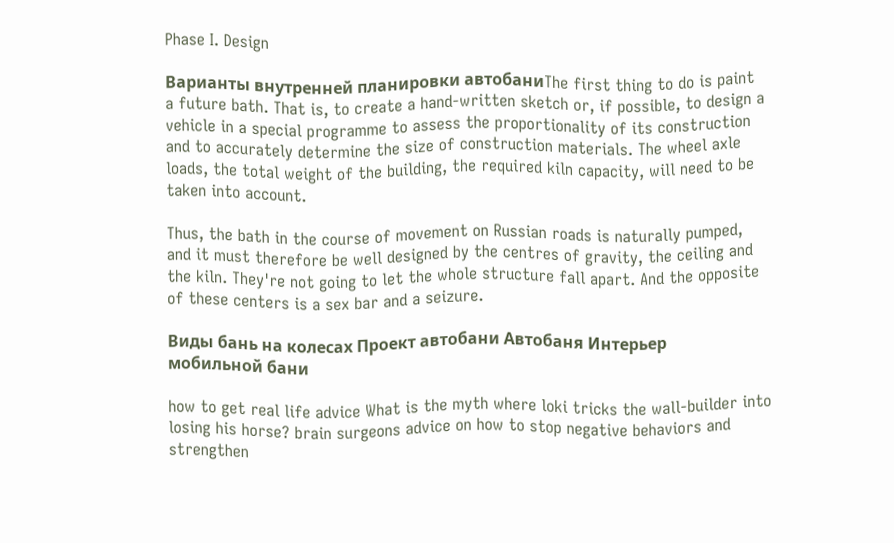Phase I. Design

Варианты внутренней планировки автобаниThe first thing to do is paint a future bath. That is, to create a hand-written sketch or, if possible, to design a vehicle in a special programme to assess the proportionality of its construction and to accurately determine the size of construction materials. The wheel axle loads, the total weight of the building, the required kiln capacity, will need to be taken into account.

Thus, the bath in the course of movement on Russian roads is naturally pumped, and it must therefore be well designed by the centres of gravity, the ceiling and the kiln. They're not going to let the whole structure fall apart. And the opposite of these centers is a sex bar and a seizure.

Виды бань на колесах Проект автобани Автобаня Интерьер мобильной бани

how to get real life advice What is the myth where loki tricks the wall-builder into losing his horse? brain surgeons advice on how to stop negative behaviors and strengthen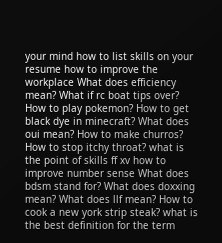your mind how to list skills on your resume how to improve the workplace What does efficiency mean? What if rc boat tips over? How to play pokemon? How to get black dye in minecraft? What does oui mean? How to make churros? How to stop itchy throat? what is the point of skills ff xv how to improve number sense What does bdsm stand for? What does doxxing mean? What does llf mean? How to cook a new york strip steak? what is the best definition for the term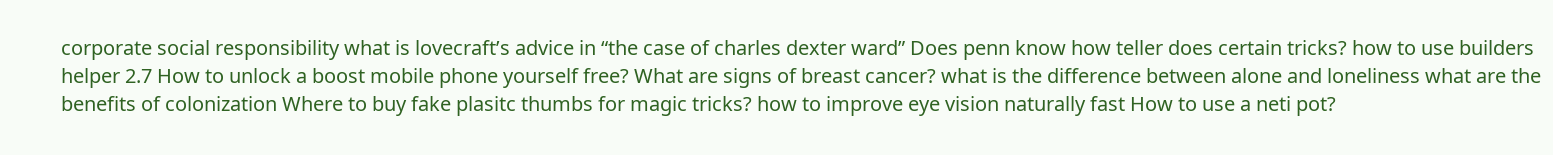corporate social responsibility what is lovecraft’s advice in “the case of charles dexter ward” Does penn know how teller does certain tricks? how to use builders helper 2.7 How to unlock a boost mobile phone yourself free? What are signs of breast cancer? what is the difference between alone and loneliness what are the benefits of colonization Where to buy fake plasitc thumbs for magic tricks? how to improve eye vision naturally fast How to use a neti pot?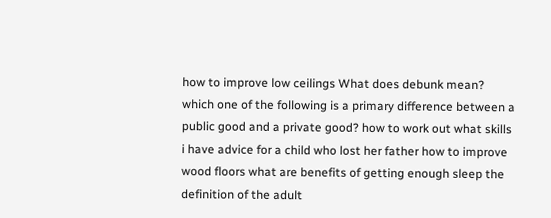how to improve low ceilings What does debunk mean? which one of the following is a primary difference between a public good and a private good? how to work out what skills i have advice for a child who lost her father how to improve wood floors what are benefits of getting enough sleep the definition of the adult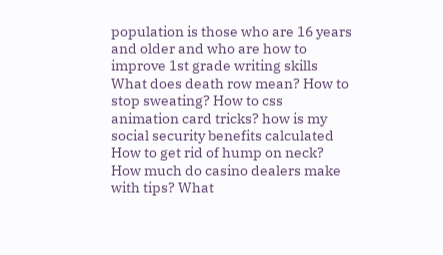population is those who are 16 years and older and who are how to improve 1st grade writing skills What does death row mean? How to stop sweating? How to css animation card tricks? how is my social security benefits calculated How to get rid of hump on neck? How much do casino dealers make with tips? What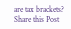are tax brackets?
Share this Post